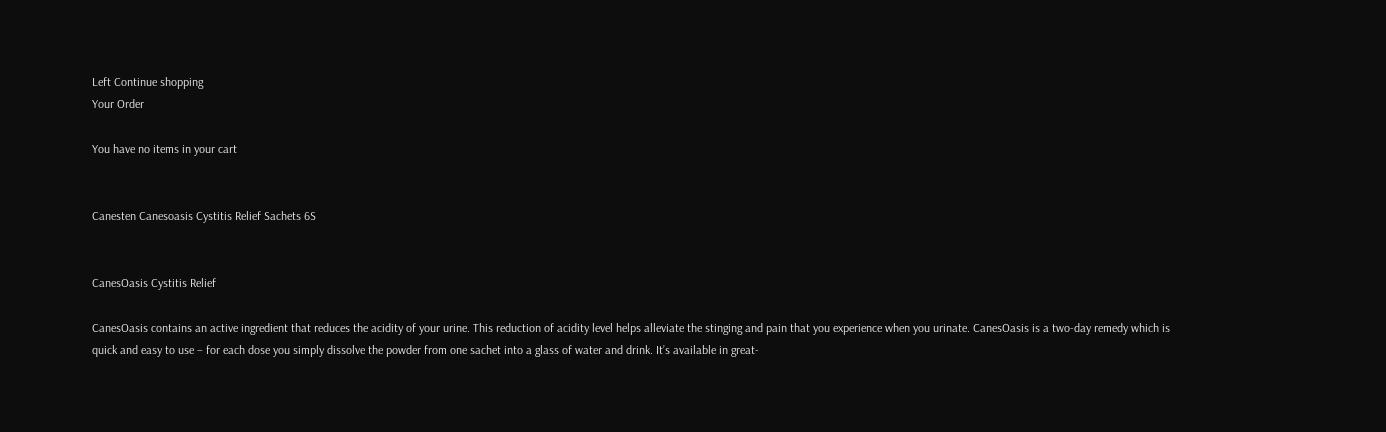Left Continue shopping
Your Order

You have no items in your cart


Canesten Canesoasis Cystitis Relief Sachets 6S


CanesOasis Cystitis Relief

CanesOasis contains an active ingredient that reduces the acidity of your urine. This reduction of acidity level helps alleviate the stinging and pain that you experience when you urinate. CanesOasis is a two-day remedy which is quick and easy to use – for each dose you simply dissolve the powder from one sachet into a glass of water and drink. It’s available in great-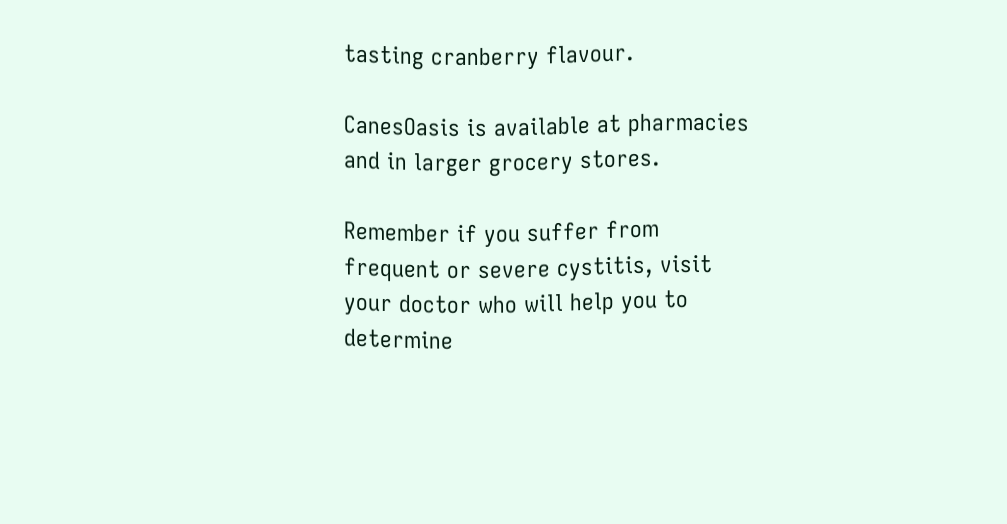tasting cranberry flavour.

CanesOasis is available at pharmacies and in larger grocery stores.

Remember if you suffer from frequent or severe cystitis, visit your doctor who will help you to determine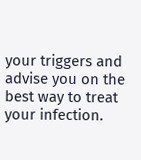your triggers and advise you on the best way to treat your infection.